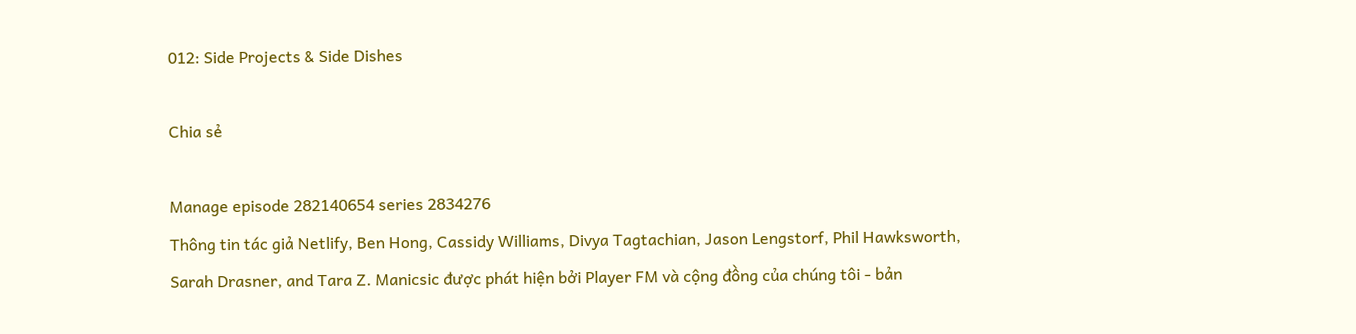012: Side Projects & Side Dishes

Chia sẻ

Manage episode 282140654 series 2834276
Thông tin tác giả Netlify, Ben Hong, Cassidy Williams, Divya Tagtachian, Jason Lengstorf, Phil Hawksworth, Sarah Drasner, and Tara Z. Manicsic được phát hiện bởi Player FM và cộng đồng của chúng tôi - bản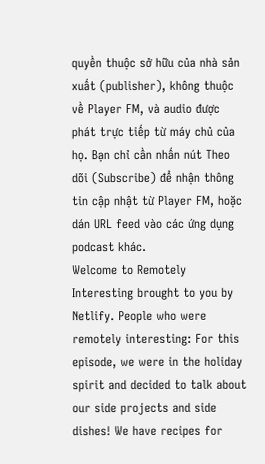quyền thuộc sở hữu của nhà sản xuất (publisher), không thuộc về Player FM, và audio được phát trực tiếp từ máy chủ của họ. Bạn chỉ cần nhấn nút Theo dõi (Subscribe) để nhận thông tin cập nhật từ Player FM, hoặc dán URL feed vào các ứng dụng podcast khác.
Welcome to Remotely Interesting brought to you by Netlify. People who were remotely interesting: For this episode, we were in the holiday spirit and decided to talk about our side projects and side dishes! We have recipes for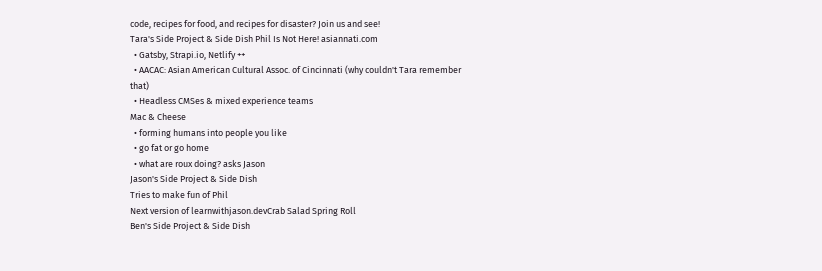code, recipes for food, and recipes for disaster? Join us and see!
Tara's Side Project & Side Dish Phil Is Not Here! asiannati.com
  • Gatsby, Strapi.io, Netlify ++
  • AACAC: Asian American Cultural Assoc. of Cincinnati (why couldn't Tara remember that)
  • Headless CMSes & mixed experience teams
Mac & Cheese
  • forming humans into people you like
  • go fat or go home
  • what are roux doing? asks Jason
Jason's Side Project & Side Dish
Tries to make fun of Phil
Next version of learnwithjason.devCrab Salad Spring Roll
Ben's Side Project & Side Dish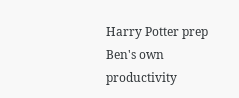Harry Potter prep
Ben's own productivity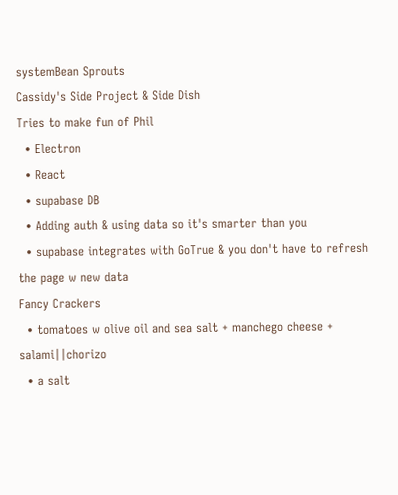systemBean Sprouts
Cassidy's Side Project & Side Dish
Tries to make fun of Phil
  • Electron
  • React
  • supabase DB
  • Adding auth & using data so it's smarter than you
  • supabase integrates with GoTrue & you don't have to refresh the page w new data
Fancy Crackers
  • tomatoes w olive oil and sea salt + manchego cheese + salami||chorizo
  • a salt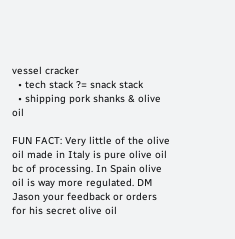vessel cracker
  • tech stack ?= snack stack
  • shipping pork shanks & olive oil

FUN FACT: Very little of the olive oil made in Italy is pure olive oil bc of processing. In Spain olive oil is way more regulated. DM Jason your feedback or orders for his secret olive oil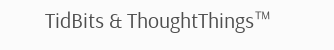TidBits & ThoughtThings™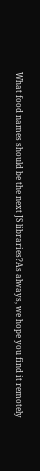What food names should be the next JS libraries?As always, we hope you find it remotely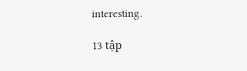interesting.

13 tập